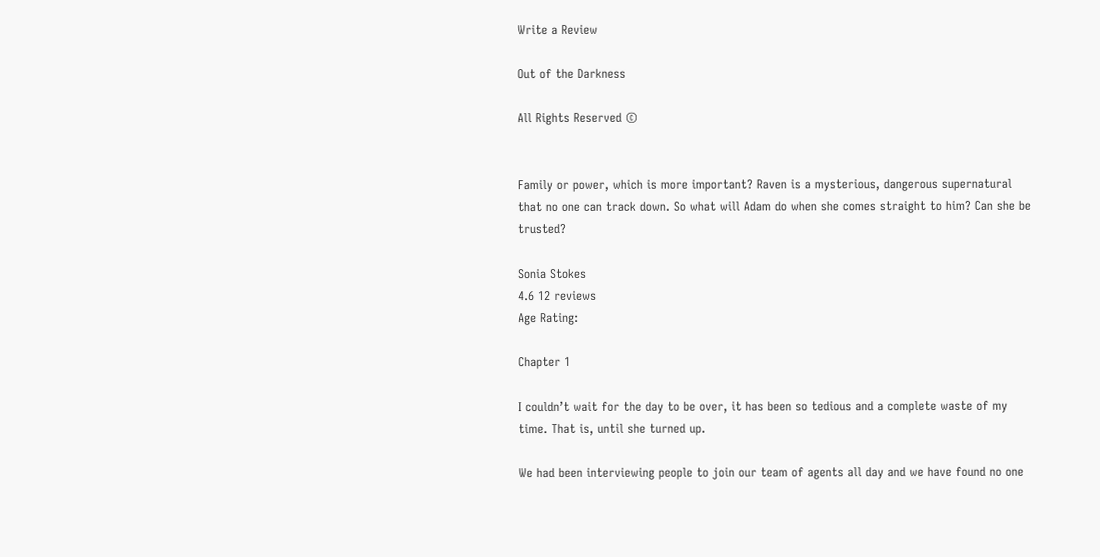Write a Review

Out of the Darkness

All Rights Reserved ©


Family or power, which is more important? Raven is a mysterious, dangerous supernatural that no one can track down. So what will Adam do when she comes straight to him? Can she be trusted?

Sonia Stokes
4.6 12 reviews
Age Rating:

Chapter 1

I couldn’t wait for the day to be over, it has been so tedious and a complete waste of my time. That is, until she turned up.

We had been interviewing people to join our team of agents all day and we have found no one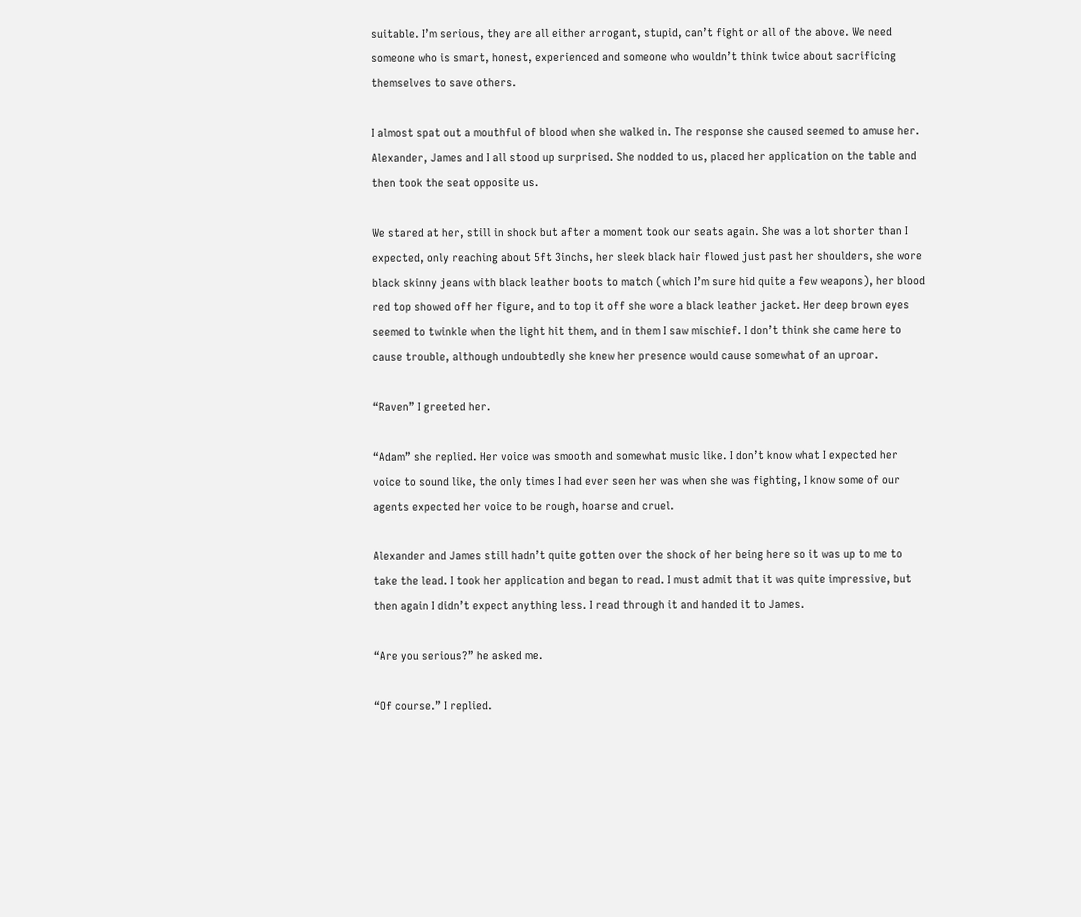suitable. I’m serious, they are all either arrogant, stupid, can’t fight or all of the above. We need someone who is smart, honest, experienced and someone who wouldn’t think twice about sacrificing themselves to save others.

I almost spat out a mouthful of blood when she walked in. The response she caused seemed to amuse her. Alexander, James and I all stood up surprised. She nodded to us, placed her application on the table and then took the seat opposite us.

We stared at her, still in shock but after a moment took our seats again. She was a lot shorter than I expected, only reaching about 5ft 3inchs, her sleek black hair flowed just past her shoulders, she wore black skinny jeans with black leather boots to match (which I’m sure hid quite a few weapons), her blood red top showed off her figure, and to top it off she wore a black leather jacket. Her deep brown eyes seemed to twinkle when the light hit them, and in them I saw mischief. I don’t think she came here to cause trouble, although undoubtedly she knew her presence would cause somewhat of an uproar.

“Raven” I greeted her.

“Adam” she replied. Her voice was smooth and somewhat music like. I don’t know what I expected her voice to sound like, the only times I had ever seen her was when she was fighting, I know some of our agents expected her voice to be rough, hoarse and cruel.

Alexander and James still hadn’t quite gotten over the shock of her being here so it was up to me to take the lead. I took her application and began to read. I must admit that it was quite impressive, but then again I didn’t expect anything less. I read through it and handed it to James.

“Are you serious?” he asked me.

“Of course.” I replied.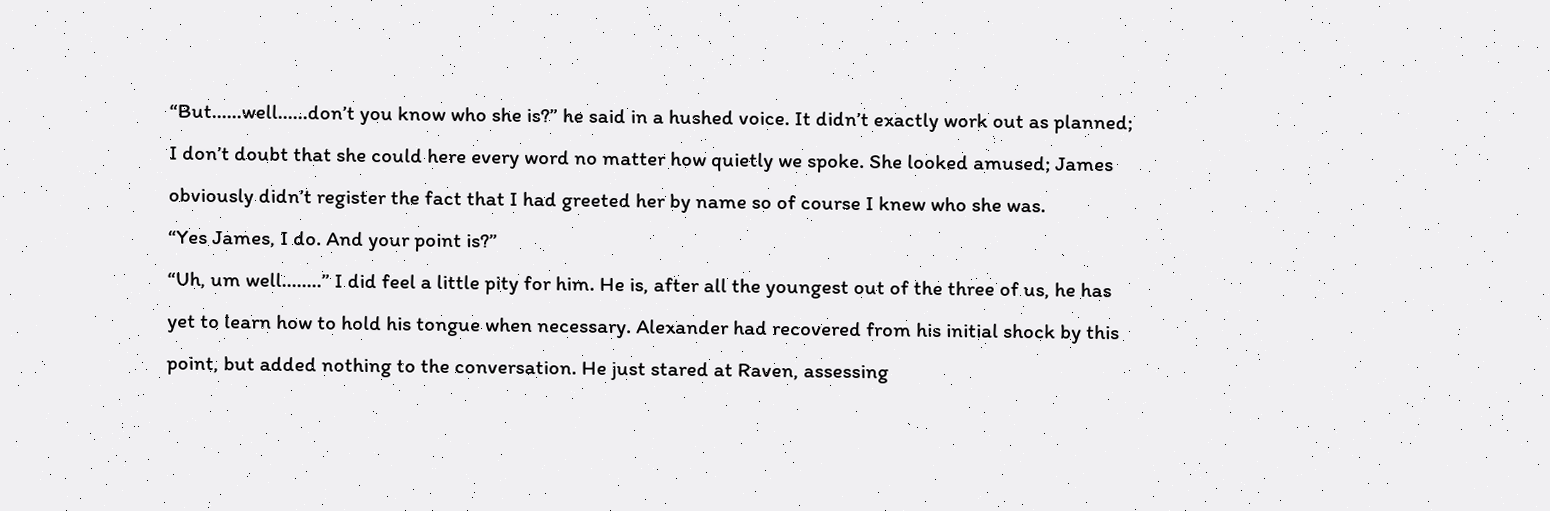“But......well......don’t you know who she is?” he said in a hushed voice. It didn’t exactly work out as planned; I don’t doubt that she could here every word no matter how quietly we spoke. She looked amused; James obviously didn’t register the fact that I had greeted her by name so of course I knew who she was.
“Yes James, I do. And your point is?”
“Uh, um well........” I did feel a little pity for him. He is, after all the youngest out of the three of us, he has yet to learn how to hold his tongue when necessary. Alexander had recovered from his initial shock by this point, but added nothing to the conversation. He just stared at Raven, assessing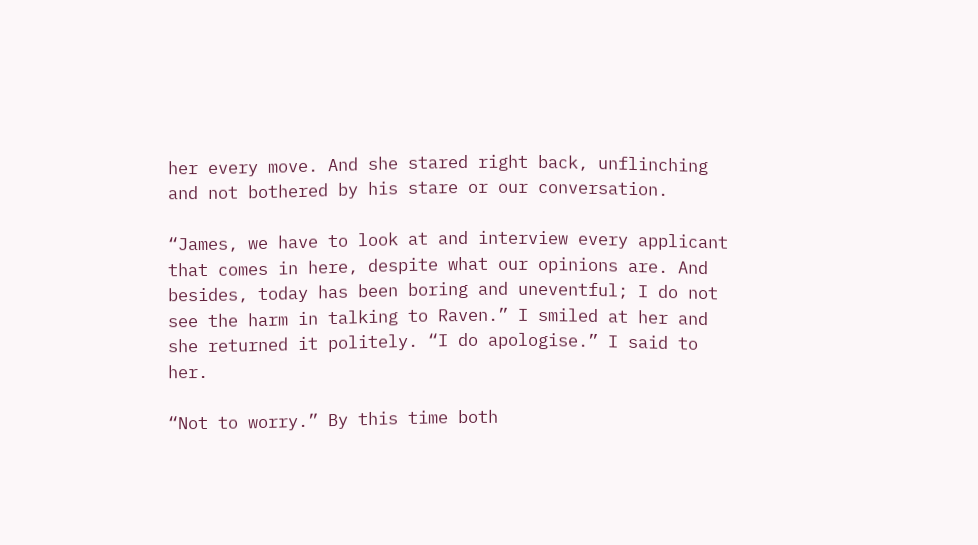her every move. And she stared right back, unflinching and not bothered by his stare or our conversation.

“James, we have to look at and interview every applicant that comes in here, despite what our opinions are. And besides, today has been boring and uneventful; I do not see the harm in talking to Raven.” I smiled at her and she returned it politely. “I do apologise.” I said to her.

“Not to worry.” By this time both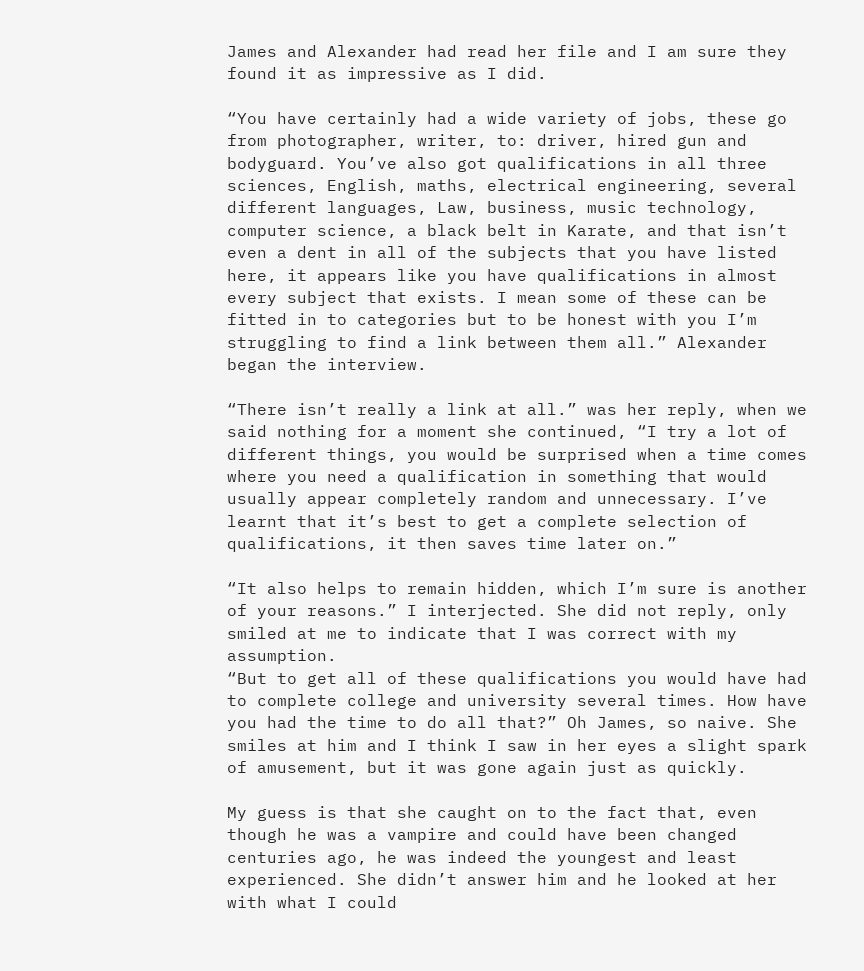James and Alexander had read her file and I am sure they found it as impressive as I did.

“You have certainly had a wide variety of jobs, these go from photographer, writer, to: driver, hired gun and bodyguard. You’ve also got qualifications in all three sciences, English, maths, electrical engineering, several different languages, Law, business, music technology, computer science, a black belt in Karate, and that isn’t even a dent in all of the subjects that you have listed here, it appears like you have qualifications in almost every subject that exists. I mean some of these can be fitted in to categories but to be honest with you I’m struggling to find a link between them all.” Alexander began the interview.

“There isn’t really a link at all.” was her reply, when we said nothing for a moment she continued, “I try a lot of different things, you would be surprised when a time comes where you need a qualification in something that would usually appear completely random and unnecessary. I’ve learnt that it’s best to get a complete selection of qualifications, it then saves time later on.”

“It also helps to remain hidden, which I’m sure is another of your reasons.” I interjected. She did not reply, only smiled at me to indicate that I was correct with my assumption.
“But to get all of these qualifications you would have had to complete college and university several times. How have you had the time to do all that?” Oh James, so naive. She smiles at him and I think I saw in her eyes a slight spark of amusement, but it was gone again just as quickly.

My guess is that she caught on to the fact that, even though he was a vampire and could have been changed centuries ago, he was indeed the youngest and least experienced. She didn’t answer him and he looked at her with what I could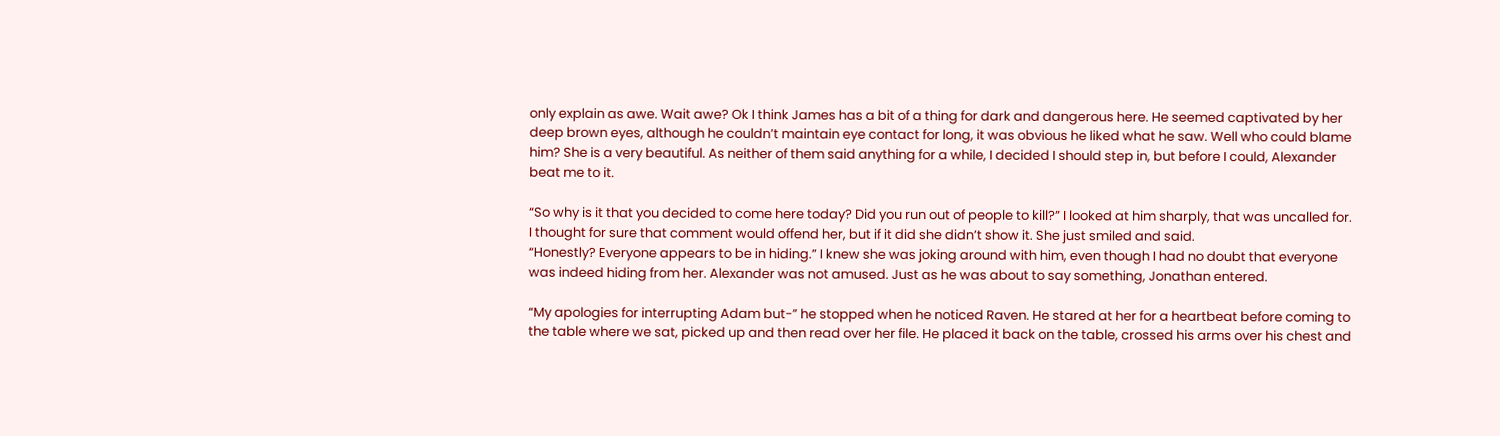only explain as awe. Wait awe? Ok I think James has a bit of a thing for dark and dangerous here. He seemed captivated by her deep brown eyes, although he couldn’t maintain eye contact for long, it was obvious he liked what he saw. Well who could blame him? She is a very beautiful. As neither of them said anything for a while, I decided I should step in, but before I could, Alexander beat me to it.

“So why is it that you decided to come here today? Did you run out of people to kill?” I looked at him sharply, that was uncalled for. I thought for sure that comment would offend her, but if it did she didn’t show it. She just smiled and said.
“Honestly? Everyone appears to be in hiding.” I knew she was joking around with him, even though I had no doubt that everyone was indeed hiding from her. Alexander was not amused. Just as he was about to say something, Jonathan entered.

“My apologies for interrupting Adam but-” he stopped when he noticed Raven. He stared at her for a heartbeat before coming to the table where we sat, picked up and then read over her file. He placed it back on the table, crossed his arms over his chest and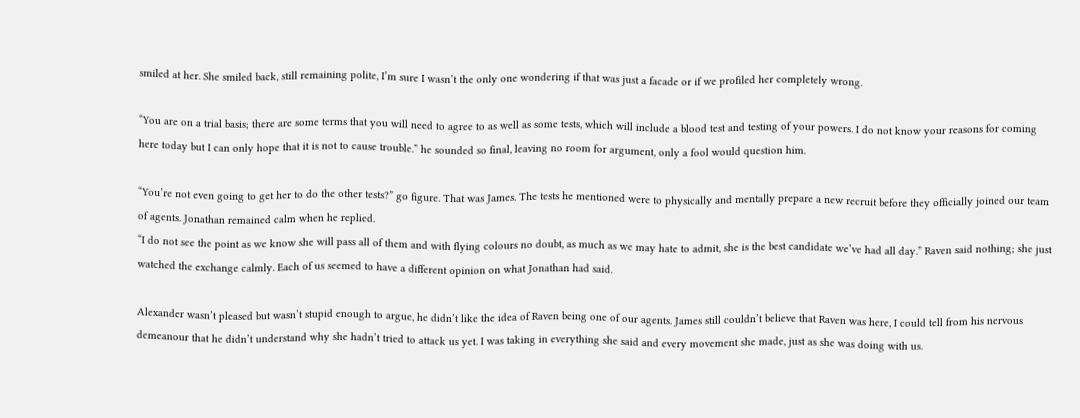smiled at her. She smiled back, still remaining polite, I’m sure I wasn’t the only one wondering if that was just a facade or if we profiled her completely wrong.

“You are on a trial basis; there are some terms that you will need to agree to as well as some tests, which will include a blood test and testing of your powers. I do not know your reasons for coming here today but I can only hope that it is not to cause trouble.” he sounded so final, leaving no room for argument, only a fool would question him.

“You’re not even going to get her to do the other tests?” go figure. That was James. The tests he mentioned were to physically and mentally prepare a new recruit before they officially joined our team of agents. Jonathan remained calm when he replied.
“I do not see the point as we know she will pass all of them and with flying colours no doubt, as much as we may hate to admit, she is the best candidate we’ve had all day.” Raven said nothing; she just watched the exchange calmly. Each of us seemed to have a different opinion on what Jonathan had said.

Alexander wasn’t pleased but wasn’t stupid enough to argue, he didn’t like the idea of Raven being one of our agents. James still couldn’t believe that Raven was here, I could tell from his nervous demeanour that he didn’t understand why she hadn’t tried to attack us yet. I was taking in everything she said and every movement she made, just as she was doing with us.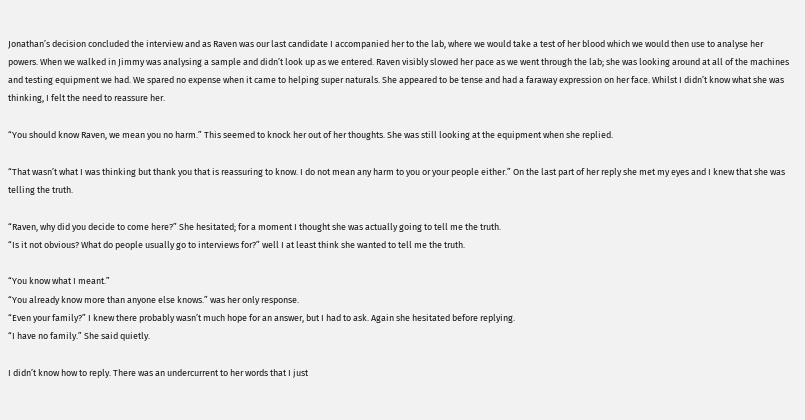Jonathan’s decision concluded the interview and as Raven was our last candidate I accompanied her to the lab, where we would take a test of her blood which we would then use to analyse her powers. When we walked in Jimmy was analysing a sample and didn’t look up as we entered. Raven visibly slowed her pace as we went through the lab; she was looking around at all of the machines and testing equipment we had. We spared no expense when it came to helping super naturals. She appeared to be tense and had a faraway expression on her face. Whilst I didn’t know what she was thinking, I felt the need to reassure her.

“You should know Raven, we mean you no harm.” This seemed to knock her out of her thoughts. She was still looking at the equipment when she replied.

“That wasn’t what I was thinking but thank you that is reassuring to know. I do not mean any harm to you or your people either.” On the last part of her reply she met my eyes and I knew that she was telling the truth.

“Raven, why did you decide to come here?” She hesitated; for a moment I thought she was actually going to tell me the truth.
“Is it not obvious? What do people usually go to interviews for?” well I at least think she wanted to tell me the truth.

“You know what I meant.”
“You already know more than anyone else knows.” was her only response.
“Even your family?” I knew there probably wasn’t much hope for an answer, but I had to ask. Again she hesitated before replying.
“I have no family.” She said quietly.

I didn’t know how to reply. There was an undercurrent to her words that I just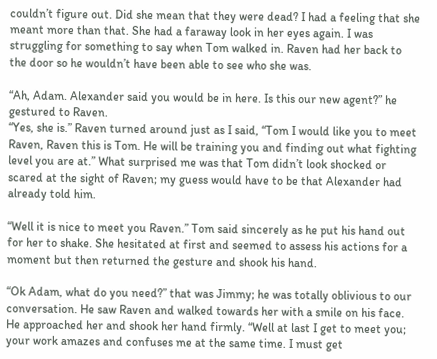couldn’t figure out. Did she mean that they were dead? I had a feeling that she meant more than that. She had a faraway look in her eyes again. I was struggling for something to say when Tom walked in. Raven had her back to the door so he wouldn’t have been able to see who she was.

“Ah, Adam. Alexander said you would be in here. Is this our new agent?” he gestured to Raven.
“Yes, she is.” Raven turned around just as I said, “Tom I would like you to meet Raven, Raven this is Tom. He will be training you and finding out what fighting level you are at.” What surprised me was that Tom didn’t look shocked or scared at the sight of Raven; my guess would have to be that Alexander had already told him.

“Well it is nice to meet you Raven.” Tom said sincerely as he put his hand out for her to shake. She hesitated at first and seemed to assess his actions for a moment but then returned the gesture and shook his hand.

“Ok Adam, what do you need?” that was Jimmy; he was totally oblivious to our conversation. He saw Raven and walked towards her with a smile on his face. He approached her and shook her hand firmly. “Well at last I get to meet you; your work amazes and confuses me at the same time. I must get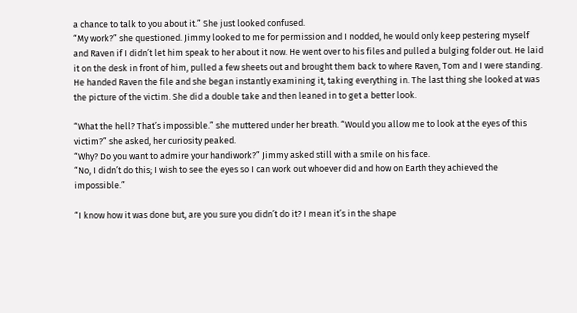a chance to talk to you about it.” She just looked confused.
“My work?” she questioned. Jimmy looked to me for permission and I nodded, he would only keep pestering myself and Raven if I didn’t let him speak to her about it now. He went over to his files and pulled a bulging folder out. He laid it on the desk in front of him, pulled a few sheets out and brought them back to where Raven, Tom and I were standing. He handed Raven the file and she began instantly examining it, taking everything in. The last thing she looked at was the picture of the victim. She did a double take and then leaned in to get a better look.

“What the hell? That’s impossible.” she muttered under her breath. “Would you allow me to look at the eyes of this victim?” she asked, her curiosity peaked.
“Why? Do you want to admire your handiwork?” Jimmy asked still with a smile on his face.
“No, I didn’t do this; I wish to see the eyes so I can work out whoever did and how on Earth they achieved the impossible.”

“I know how it was done but, are you sure you didn’t do it? I mean it’s in the shape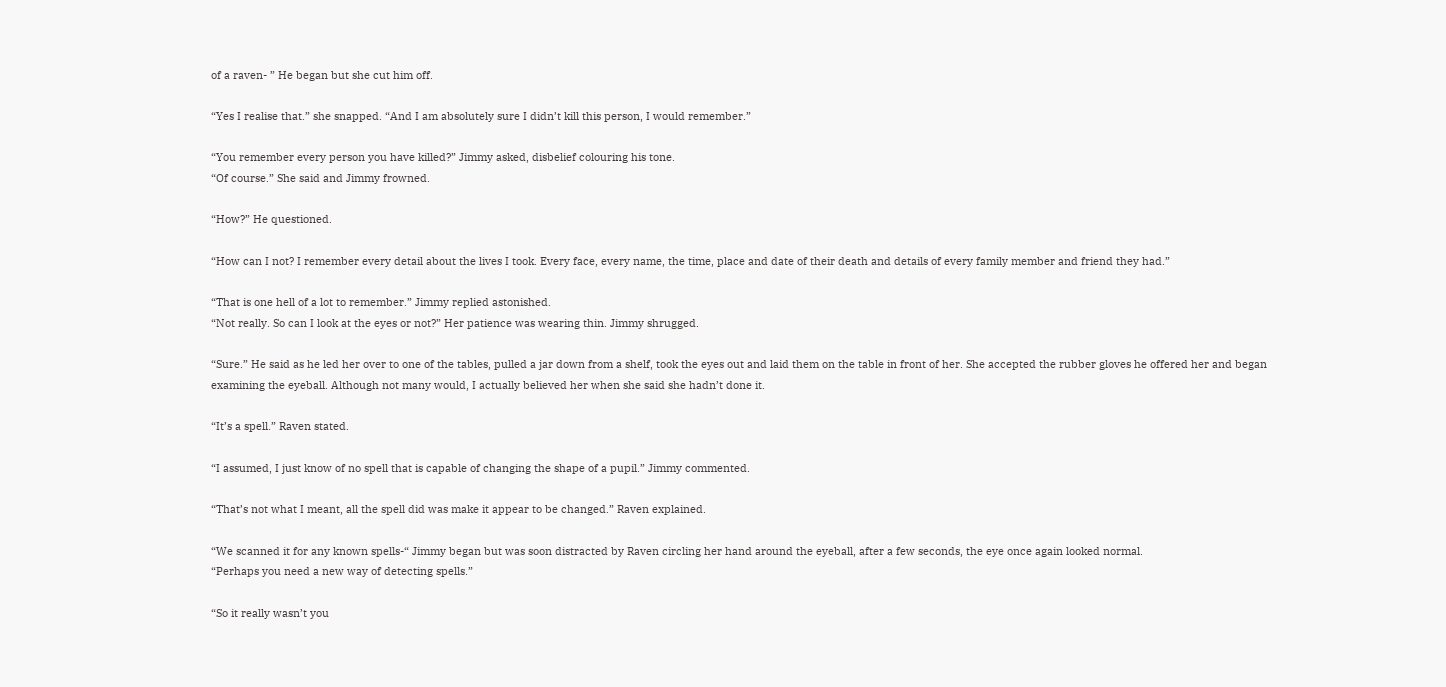of a raven- ” He began but she cut him off.

“Yes I realise that.” she snapped. “And I am absolutely sure I didn’t kill this person, I would remember.”

“You remember every person you have killed?” Jimmy asked, disbelief colouring his tone.
“Of course.” She said and Jimmy frowned.

“How?” He questioned.

“How can I not? I remember every detail about the lives I took. Every face, every name, the time, place and date of their death and details of every family member and friend they had.”

“That is one hell of a lot to remember.” Jimmy replied astonished.
“Not really. So can I look at the eyes or not?” Her patience was wearing thin. Jimmy shrugged.

“Sure.” He said as he led her over to one of the tables, pulled a jar down from a shelf, took the eyes out and laid them on the table in front of her. She accepted the rubber gloves he offered her and began examining the eyeball. Although not many would, I actually believed her when she said she hadn’t done it.

“It’s a spell.” Raven stated.

“I assumed, I just know of no spell that is capable of changing the shape of a pupil.” Jimmy commented.

“That’s not what I meant, all the spell did was make it appear to be changed.” Raven explained.

“We scanned it for any known spells-“ Jimmy began but was soon distracted by Raven circling her hand around the eyeball, after a few seconds, the eye once again looked normal.
“Perhaps you need a new way of detecting spells.”

“So it really wasn’t you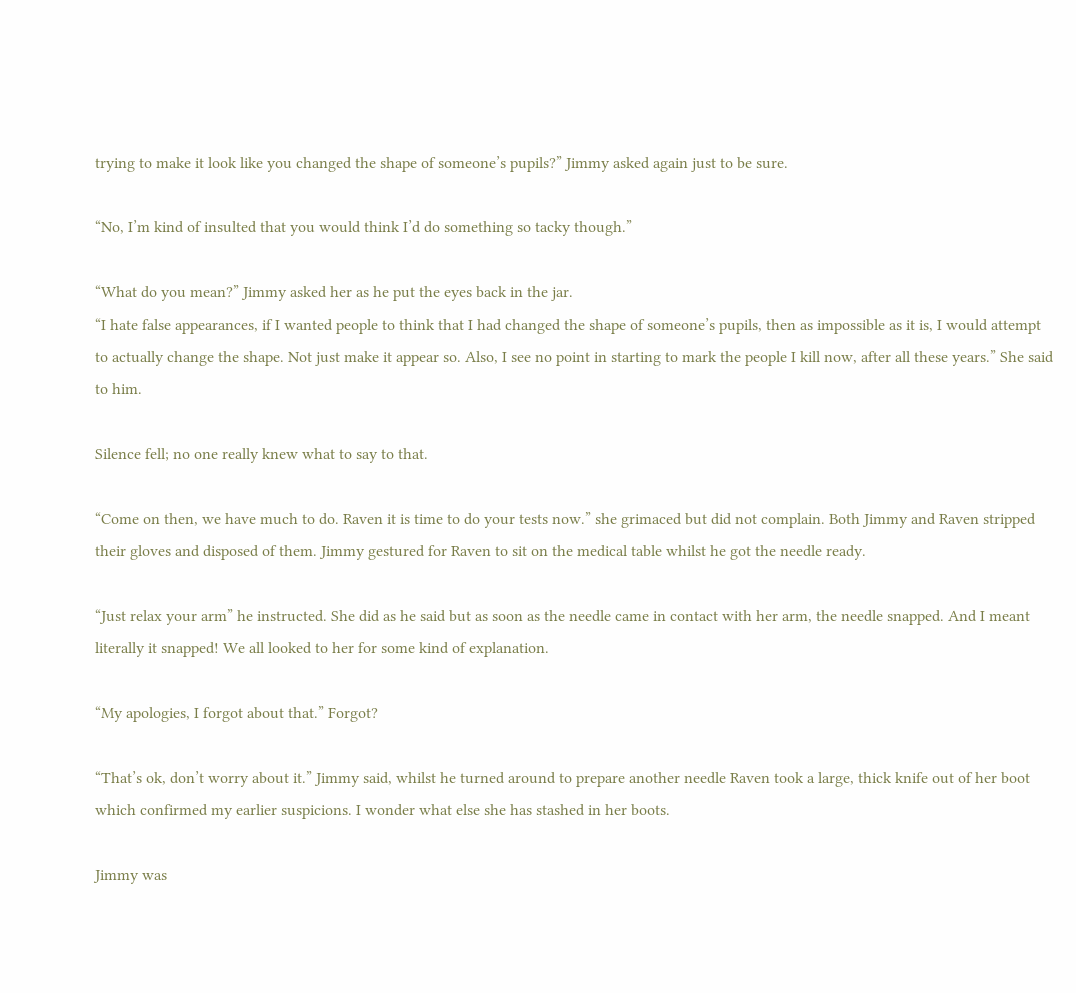trying to make it look like you changed the shape of someone’s pupils?” Jimmy asked again just to be sure.

“No, I’m kind of insulted that you would think I’d do something so tacky though.”

“What do you mean?” Jimmy asked her as he put the eyes back in the jar.
“I hate false appearances, if I wanted people to think that I had changed the shape of someone’s pupils, then as impossible as it is, I would attempt to actually change the shape. Not just make it appear so. Also, I see no point in starting to mark the people I kill now, after all these years.” She said to him.

Silence fell; no one really knew what to say to that.

“Come on then, we have much to do. Raven it is time to do your tests now.” she grimaced but did not complain. Both Jimmy and Raven stripped their gloves and disposed of them. Jimmy gestured for Raven to sit on the medical table whilst he got the needle ready.

“Just relax your arm” he instructed. She did as he said but as soon as the needle came in contact with her arm, the needle snapped. And I meant literally it snapped! We all looked to her for some kind of explanation.

“My apologies, I forgot about that.” Forgot?

“That’s ok, don’t worry about it.” Jimmy said, whilst he turned around to prepare another needle Raven took a large, thick knife out of her boot which confirmed my earlier suspicions. I wonder what else she has stashed in her boots.

Jimmy was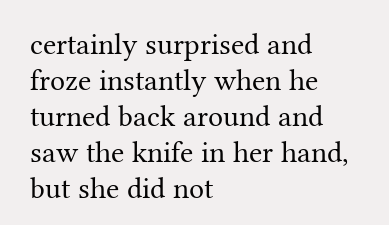certainly surprised and froze instantly when he turned back around and saw the knife in her hand, but she did not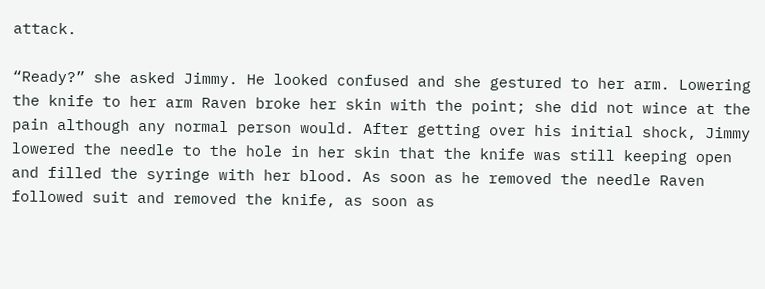attack.

“Ready?” she asked Jimmy. He looked confused and she gestured to her arm. Lowering the knife to her arm Raven broke her skin with the point; she did not wince at the pain although any normal person would. After getting over his initial shock, Jimmy lowered the needle to the hole in her skin that the knife was still keeping open and filled the syringe with her blood. As soon as he removed the needle Raven followed suit and removed the knife, as soon as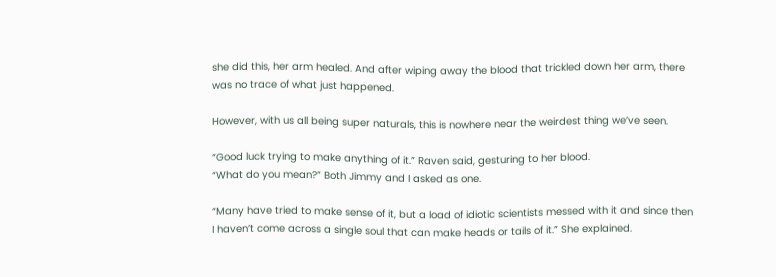she did this, her arm healed. And after wiping away the blood that trickled down her arm, there was no trace of what just happened.

However, with us all being super naturals, this is nowhere near the weirdest thing we’ve seen.

“Good luck trying to make anything of it.” Raven said, gesturing to her blood.
“What do you mean?” Both Jimmy and I asked as one.

“Many have tried to make sense of it, but a load of idiotic scientists messed with it and since then I haven’t come across a single soul that can make heads or tails of it.” She explained.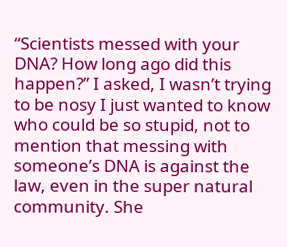“Scientists messed with your DNA? How long ago did this happen?” I asked, I wasn’t trying to be nosy I just wanted to know who could be so stupid, not to mention that messing with someone’s DNA is against the law, even in the super natural community. She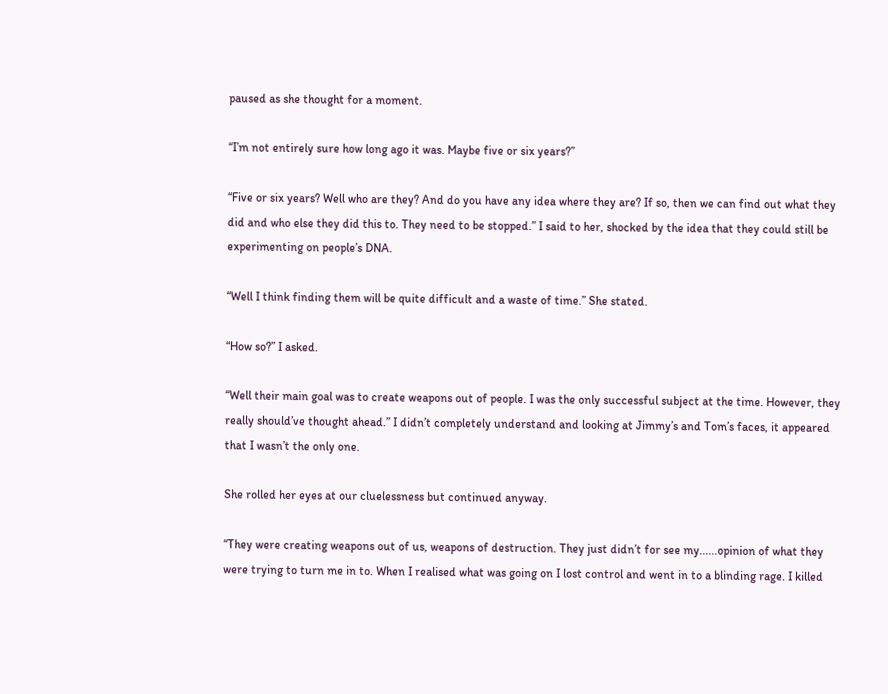paused as she thought for a moment.

“I’m not entirely sure how long ago it was. Maybe five or six years?”

“Five or six years? Well who are they? And do you have any idea where they are? If so, then we can find out what they did and who else they did this to. They need to be stopped.” I said to her, shocked by the idea that they could still be experimenting on people’s DNA.

“Well I think finding them will be quite difficult and a waste of time.” She stated.

“How so?” I asked.

“Well their main goal was to create weapons out of people. I was the only successful subject at the time. However, they really should’ve thought ahead.” I didn’t completely understand and looking at Jimmy’s and Tom’s faces, it appeared that I wasn’t the only one.

She rolled her eyes at our cluelessness but continued anyway.

“They were creating weapons out of us, weapons of destruction. They just didn’t for see my......opinion of what they were trying to turn me in to. When I realised what was going on I lost control and went in to a blinding rage. I killed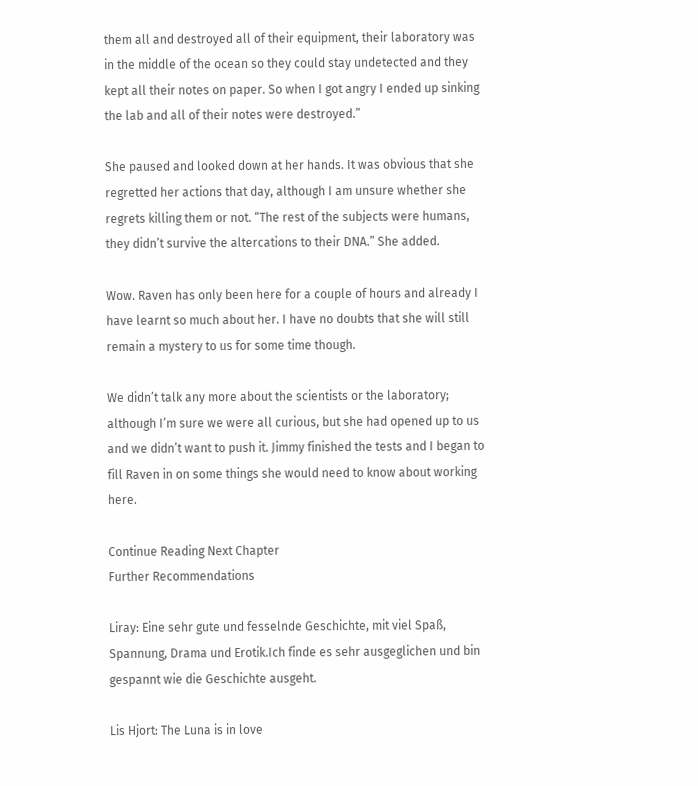them all and destroyed all of their equipment, their laboratory was in the middle of the ocean so they could stay undetected and they kept all their notes on paper. So when I got angry I ended up sinking the lab and all of their notes were destroyed.”

She paused and looked down at her hands. It was obvious that she regretted her actions that day, although I am unsure whether she regrets killing them or not. “The rest of the subjects were humans, they didn’t survive the altercations to their DNA.” She added.

Wow. Raven has only been here for a couple of hours and already I have learnt so much about her. I have no doubts that she will still remain a mystery to us for some time though.

We didn’t talk any more about the scientists or the laboratory; although I’m sure we were all curious, but she had opened up to us and we didn’t want to push it. Jimmy finished the tests and I began to fill Raven in on some things she would need to know about working here.

Continue Reading Next Chapter
Further Recommendations

Liray: Eine sehr gute und fesselnde Geschichte, mit viel Spaß, Spannung, Drama und Erotik.Ich finde es sehr ausgeglichen und bin gespannt wie die Geschichte ausgeht.

Lis Hjort: The Luna is in love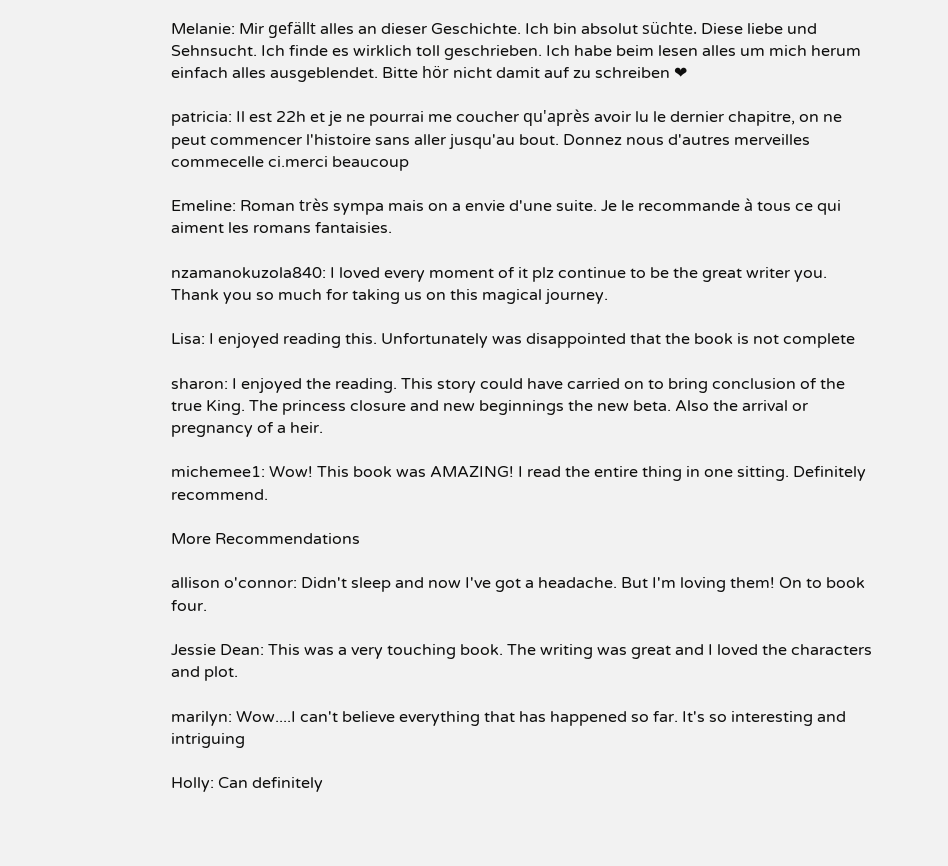Melanie: Mir gefällt alles an dieser Geschichte. Ich bin absolut süchte. Diese liebe und Sehnsucht. Ich finde es wirklich toll geschrieben. Ich habe beim lesen alles um mich herum einfach alles ausgeblendet. Bitte hör nicht damit auf zu schreiben ❤

patricia: Il est 22h et je ne pourrai me coucher qu'après avoir lu le dernier chapitre, on ne peut commencer l'histoire sans aller jusqu'au bout. Donnez nous d'autres merveilles commecelle ci.merci beaucoup

Emeline: Roman très sympa mais on a envie d'une suite. Je le recommande à tous ce qui aiment les romans fantaisies.

nzamanokuzola840: I loved every moment of it plz continue to be the great writer you. Thank you so much for taking us on this magical journey.

Lisa: I enjoyed reading this. Unfortunately was disappointed that the book is not complete

sharon: I enjoyed the reading. This story could have carried on to bring conclusion of the true King. The princess closure and new beginnings the new beta. Also the arrival or pregnancy of a heir.

michemee1: Wow! This book was AMAZING! I read the entire thing in one sitting. Definitely recommend.

More Recommendations

allison o'connor: Didn't sleep and now I've got a headache. But I'm loving them! On to book four.

Jessie Dean: This was a very touching book. The writing was great and I loved the characters and plot.

marilyn: Wow....I can't believe everything that has happened so far. It's so interesting and intriguing

Holly: Can definitely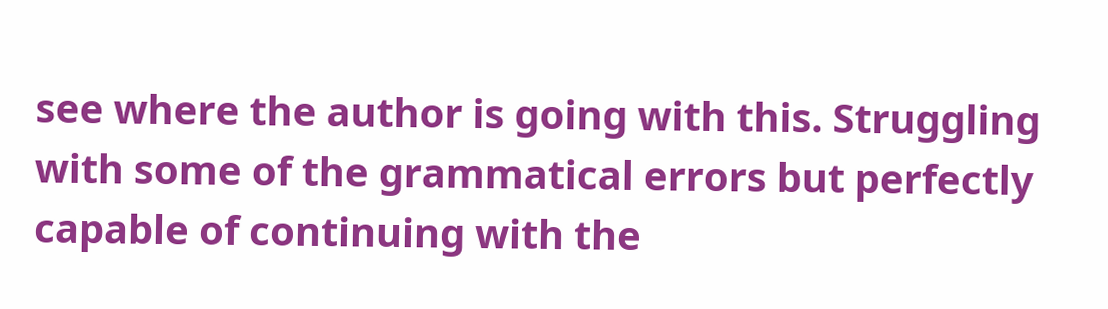see where the author is going with this. Struggling with some of the grammatical errors but perfectly capable of continuing with the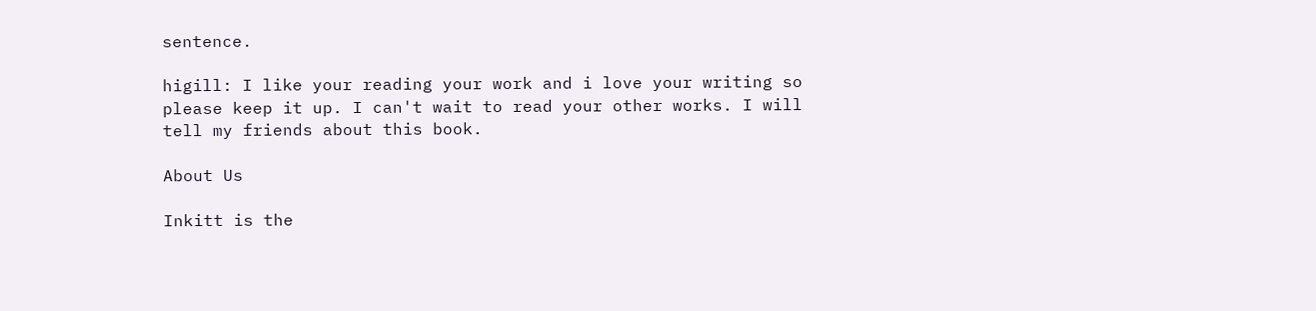sentence.

higill: I like your reading your work and i love your writing so please keep it up. I can't wait to read your other works. I will tell my friends about this book.

About Us

Inkitt is the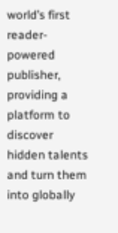world’s first reader-powered publisher, providing a platform to discover hidden talents and turn them into globally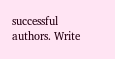successful authors. Write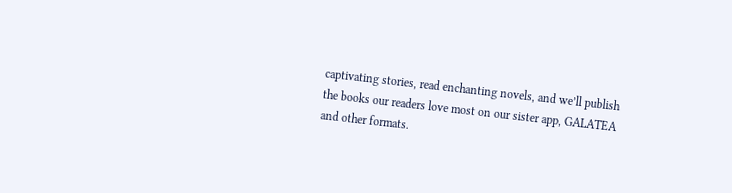captivating stories, read enchanting novels, and we’ll publish the books our readers love most on our sister app, GALATEA and other formats.